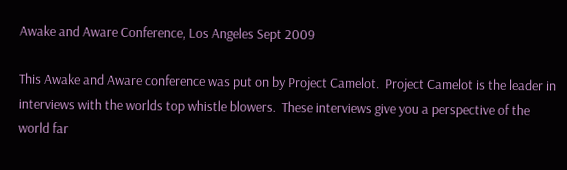Awake and Aware Conference, Los Angeles Sept 2009

This Awake and Aware conference was put on by Project Camelot.  Project Camelot is the leader in interviews with the worlds top whistle blowers.  These interviews give you a perspective of the world far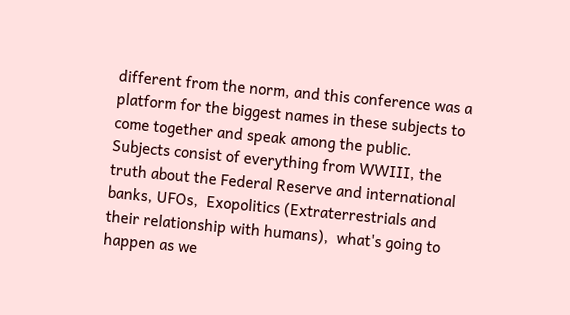different from the norm, and this conference was a platform for the biggest names in these subjects to come together and speak among the public.  Subjects consist of everything from WWIII, the truth about the Federal Reserve and international banks, UFOs,  Exopolitics (Extraterrestrials and their relationship with humans),  what's going to happen as we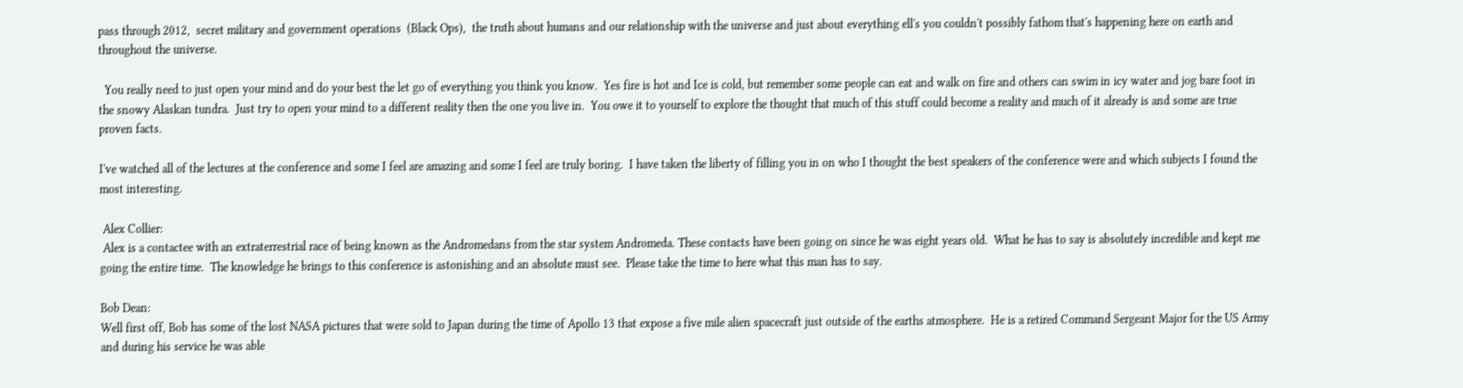pass through 2012,  secret military and government operations  (Black Ops),  the truth about humans and our relationship with the universe and just about everything ell's you couldn't possibly fathom that's happening here on earth and throughout the universe.

  You really need to just open your mind and do your best the let go of everything you think you know.  Yes fire is hot and Ice is cold, but remember some people can eat and walk on fire and others can swim in icy water and jog bare foot in the snowy Alaskan tundra.  Just try to open your mind to a different reality then the one you live in.  You owe it to yourself to explore the thought that much of this stuff could become a reality and much of it already is and some are true proven facts.

I've watched all of the lectures at the conference and some I feel are amazing and some I feel are truly boring.  I have taken the liberty of filling you in on who I thought the best speakers of the conference were and which subjects I found the most interesting.

 Alex Collier:
 Alex is a contactee with an extraterrestrial race of being known as the Andromedans from the star system Andromeda. These contacts have been going on since he was eight years old.  What he has to say is absolutely incredible and kept me going the entire time.  The knowledge he brings to this conference is astonishing and an absolute must see.  Please take the time to here what this man has to say.

Bob Dean:
Well first off, Bob has some of the lost NASA pictures that were sold to Japan during the time of Apollo 13 that expose a five mile alien spacecraft just outside of the earths atmosphere.  He is a retired Command Sergeant Major for the US Army and during his service he was able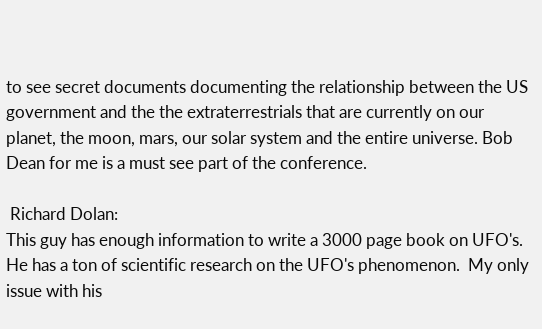to see secret documents documenting the relationship between the US government and the the extraterrestrials that are currently on our planet, the moon, mars, our solar system and the entire universe. Bob Dean for me is a must see part of the conference.

 Richard Dolan:
This guy has enough information to write a 3000 page book on UFO's.  He has a ton of scientific research on the UFO's phenomenon.  My only issue with his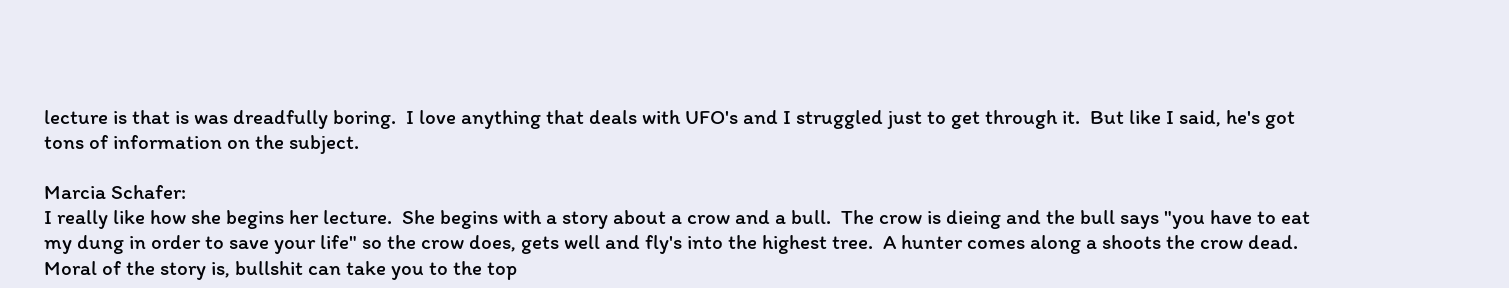lecture is that is was dreadfully boring.  I love anything that deals with UFO's and I struggled just to get through it.  But like I said, he's got tons of information on the subject.

Marcia Schafer:
I really like how she begins her lecture.  She begins with a story about a crow and a bull.  The crow is dieing and the bull says "you have to eat my dung in order to save your life" so the crow does, gets well and fly's into the highest tree.  A hunter comes along a shoots the crow dead.  Moral of the story is, bullshit can take you to the top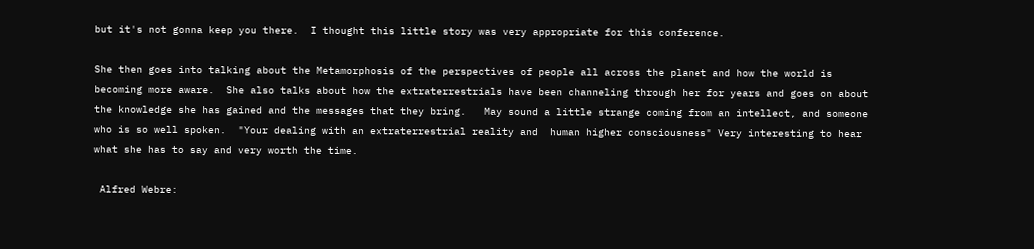but it's not gonna keep you there.  I thought this little story was very appropriate for this conference.

She then goes into talking about the Metamorphosis of the perspectives of people all across the planet and how the world is becoming more aware.  She also talks about how the extraterrestrials have been channeling through her for years and goes on about the knowledge she has gained and the messages that they bring.   May sound a little strange coming from an intellect, and someone who is so well spoken.  "Your dealing with an extraterrestrial reality and  human higher consciousness" Very interesting to hear what she has to say and very worth the time.

 Alfred Webre: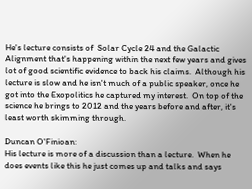He's lecture consists of  Solar Cycle 24 and the Galactic Alignment that's happening within the next few years and gives lot of good scientific evidence to back his claims.  Although his lecture is slow and he isn't much of a public speaker, once he got into the Exopolitics he captured my interest.  On top of the science he brings to 2012 and the years before and after, it's least worth skimming through.

Duncan O'Finioan:
His lecture is more of a discussion than a lecture.  When he does events like this he just comes up and talks and says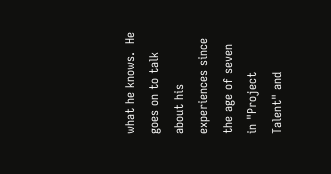what he knows.  He goes on to talk about his experiences since the age of seven in "Project Talent" and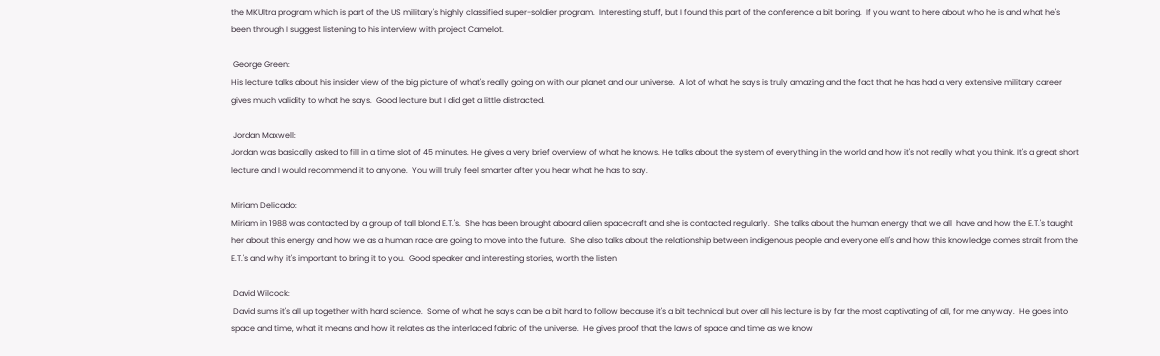the MKUltra program which is part of the US military's highly classified super-soldier program.  Interesting stuff, but I found this part of the conference a bit boring.  If you want to here about who he is and what he's been through I suggest listening to his interview with project Camelot.

 George Green:
His lecture talks about his insider view of the big picture of what's really going on with our planet and our universe.  A lot of what he says is truly amazing and the fact that he has had a very extensive military career gives much validity to what he says.  Good lecture but I did get a little distracted.

 Jordan Maxwell:
Jordan was basically asked to fill in a time slot of 45 minutes. He gives a very brief overview of what he knows. He talks about the system of everything in the world and how it's not really what you think. It's a great short lecture and I would recommend it to anyone.  You will truly feel smarter after you hear what he has to say.

Miriam Delicado:
Miriam in 1988 was contacted by a group of tall blond E.T.'s.  She has been brought aboard alien spacecraft and she is contacted regularly.  She talks about the human energy that we all  have and how the E.T.'s taught her about this energy and how we as a human race are going to move into the future.  She also talks about the relationship between indigenous people and everyone ell's and how this knowledge comes strait from the E.T.'s and why it's important to bring it to you.  Good speaker and interesting stories, worth the listen

 David Wilcock:
 David sums it's all up together with hard science.  Some of what he says can be a bit hard to follow because it's a bit technical but over all his lecture is by far the most captivating of all, for me anyway.  He goes into space and time, what it means and how it relates as the interlaced fabric of the universe.  He gives proof that the laws of space and time as we know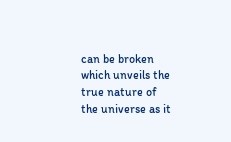can be broken which unveils the true nature of the universe as it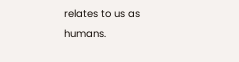relates to us as humans.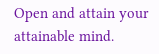Open and attain your attainable mind.